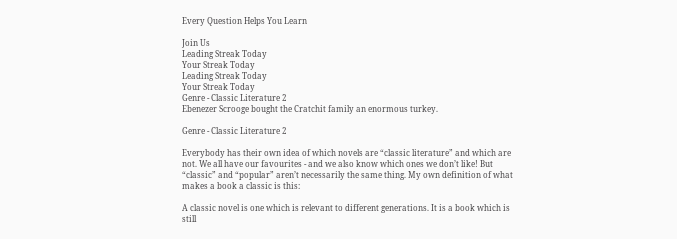Every Question Helps You Learn

Join Us
Leading Streak Today
Your Streak Today
Leading Streak Today
Your Streak Today
Genre - Classic Literature 2
Ebenezer Scrooge bought the Cratchit family an enormous turkey.

Genre - Classic Literature 2

Everybody has their own idea of which novels are “classic literature” and which are not. We all have our favourites - and we also know which ones we don’t like! But “classic” and “popular” aren’t necessarily the same thing. My own definition of what makes a book a classic is this:

A classic novel is one which is relevant to different generations. It is a book which is still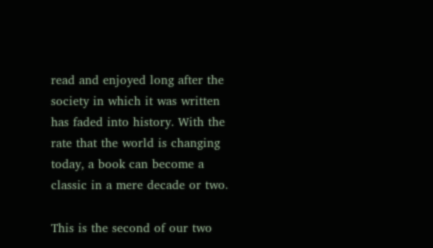read and enjoyed long after the society in which it was written has faded into history. With the rate that the world is changing today, a book can become a classic in a mere decade or two.

This is the second of our two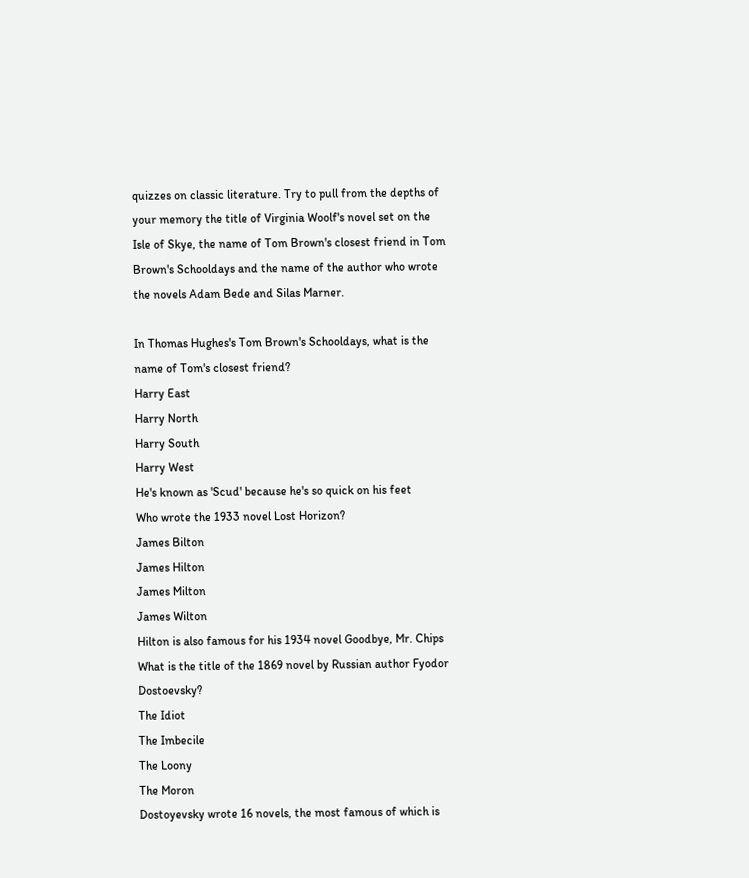quizzes on classic literature. Try to pull from the depths of your memory the title of Virginia Woolf's novel set on the Isle of Skye, the name of Tom Brown's closest friend in Tom Brown's Schooldays and the name of the author who wrote the novels Adam Bede and Silas Marner.

In Thomas Hughes's Tom Brown's Schooldays, what is the name of Tom's closest friend?
Harry East
Harry North
Harry South
Harry West
He's known as 'Scud' because he's so quick on his feet
Who wrote the 1933 novel Lost Horizon?
James Bilton
James Hilton
James Milton
James Wilton
Hilton is also famous for his 1934 novel Goodbye, Mr. Chips
What is the title of the 1869 novel by Russian author Fyodor Dostoevsky?
The Idiot
The Imbecile
The Loony
The Moron
Dostoyevsky wrote 16 novels, the most famous of which is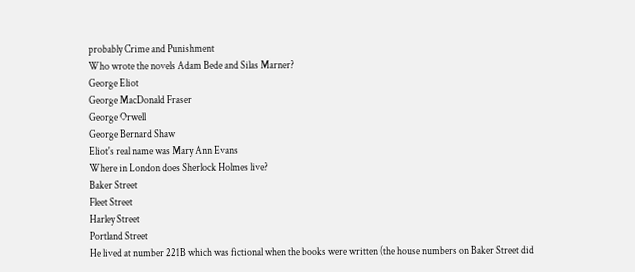probably Crime and Punishment
Who wrote the novels Adam Bede and Silas Marner?
George Eliot
George MacDonald Fraser
George Orwell
George Bernard Shaw
Eliot's real name was Mary Ann Evans
Where in London does Sherlock Holmes live?
Baker Street
Fleet Street
Harley Street
Portland Street
He lived at number 221B which was fictional when the books were written (the house numbers on Baker Street did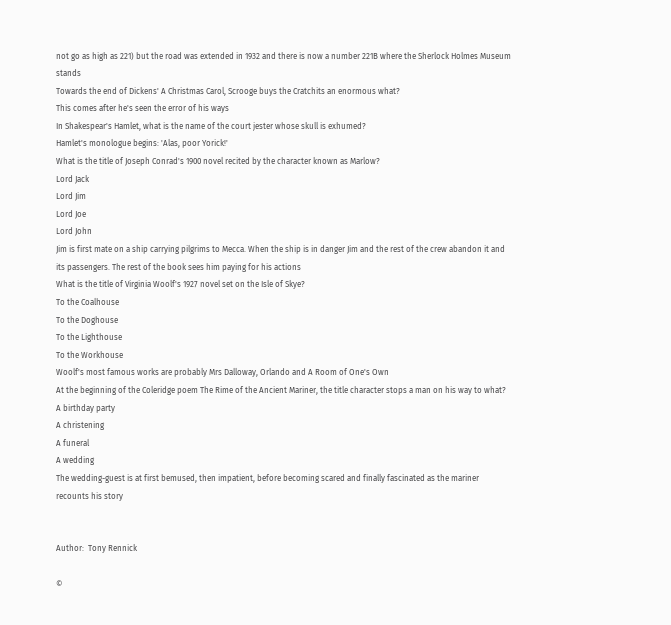not go as high as 221) but the road was extended in 1932 and there is now a number 221B where the Sherlock Holmes Museum stands
Towards the end of Dickens' A Christmas Carol, Scrooge buys the Cratchits an enormous what?
This comes after he's seen the error of his ways
In Shakespear's Hamlet, what is the name of the court jester whose skull is exhumed?
Hamlet's monologue begins: 'Alas, poor Yorick!'
What is the title of Joseph Conrad's 1900 novel recited by the character known as Marlow?
Lord Jack
Lord Jim
Lord Joe
Lord John
Jim is first mate on a ship carrying pilgrims to Mecca. When the ship is in danger Jim and the rest of the crew abandon it and its passengers. The rest of the book sees him paying for his actions
What is the title of Virginia Woolf's 1927 novel set on the Isle of Skye?
To the Coalhouse
To the Doghouse
To the Lighthouse
To the Workhouse
Woolf's most famous works are probably Mrs Dalloway, Orlando and A Room of One's Own
At the beginning of the Coleridge poem The Rime of the Ancient Mariner, the title character stops a man on his way to what?
A birthday party
A christening
A funeral
A wedding
The wedding-guest is at first bemused, then impatient, before becoming scared and finally fascinated as the mariner recounts his story


Author:  Tony Rennick

©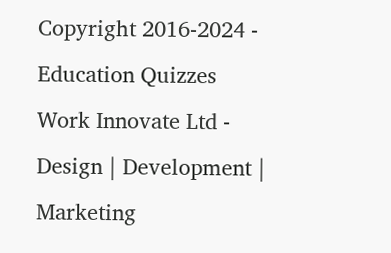Copyright 2016-2024 - Education Quizzes
Work Innovate Ltd - Design | Development | Marketing